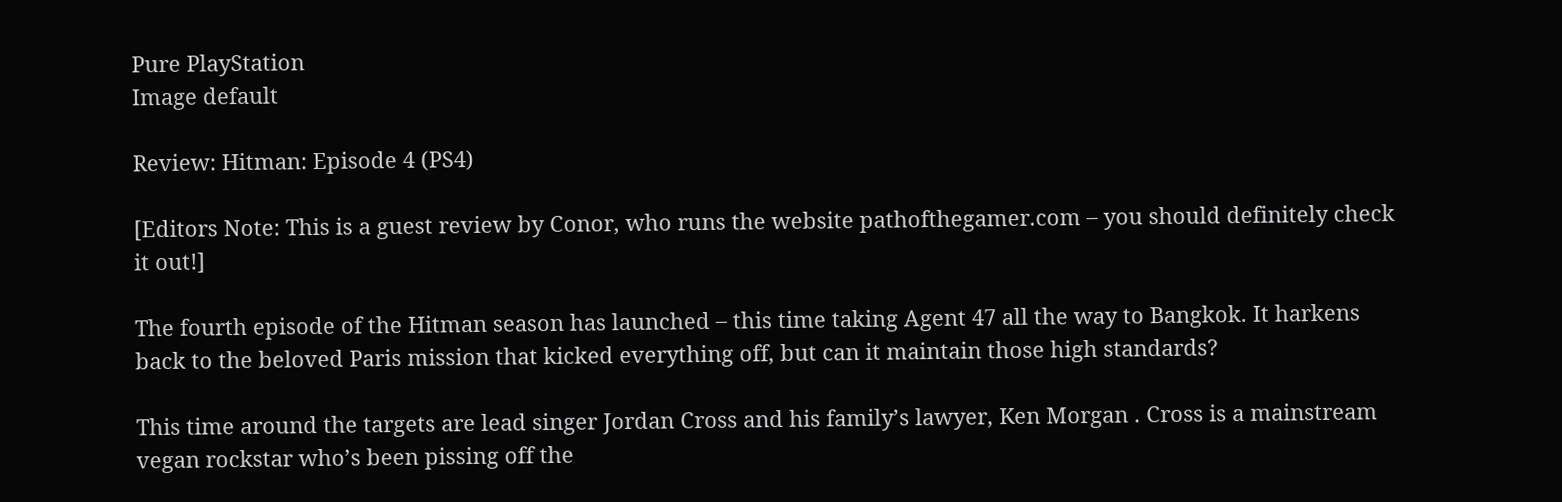Pure PlayStation
Image default

Review: Hitman: Episode 4 (PS4)

[Editors Note: This is a guest review by Conor, who runs the website pathofthegamer.com – you should definitely check it out!]

The fourth episode of the Hitman season has launched – this time taking Agent 47 all the way to Bangkok. It harkens back to the beloved Paris mission that kicked everything off, but can it maintain those high standards?

This time around the targets are lead singer Jordan Cross and his family’s lawyer, Ken Morgan . Cross is a mainstream vegan rockstar who’s been pissing off the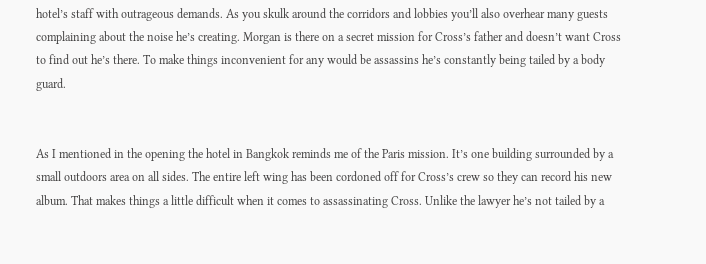hotel’s staff with outrageous demands. As you skulk around the corridors and lobbies you’ll also overhear many guests complaining about the noise he’s creating. Morgan is there on a secret mission for Cross’s father and doesn’t want Cross to find out he’s there. To make things inconvenient for any would be assassins he’s constantly being tailed by a body guard.


As I mentioned in the opening the hotel in Bangkok reminds me of the Paris mission. It’s one building surrounded by a small outdoors area on all sides. The entire left wing has been cordoned off for Cross’s crew so they can record his new album. That makes things a little difficult when it comes to assassinating Cross. Unlike the lawyer he’s not tailed by a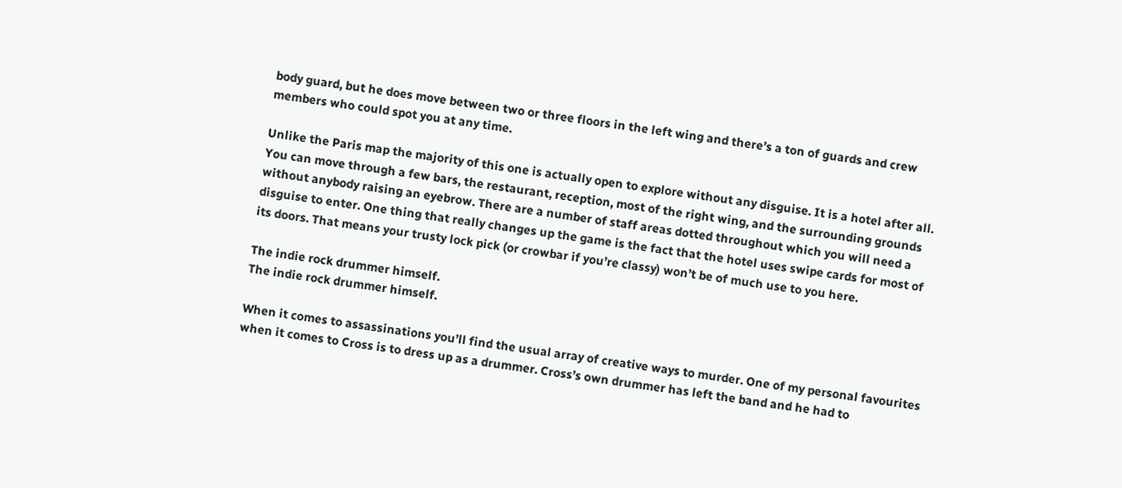body guard, but he does move between two or three floors in the left wing and there’s a ton of guards and crew members who could spot you at any time.

Unlike the Paris map the majority of this one is actually open to explore without any disguise. It is a hotel after all. You can move through a few bars, the restaurant, reception, most of the right wing, and the surrounding grounds without anybody raising an eyebrow. There are a number of staff areas dotted throughout which you will need a disguise to enter. One thing that really changes up the game is the fact that the hotel uses swipe cards for most of its doors. That means your trusty lock pick (or crowbar if you’re classy) won’t be of much use to you here.

The indie rock drummer himself.
The indie rock drummer himself.

When it comes to assassinations you’ll find the usual array of creative ways to murder. One of my personal favourites when it comes to Cross is to dress up as a drummer. Cross’s own drummer has left the band and he had to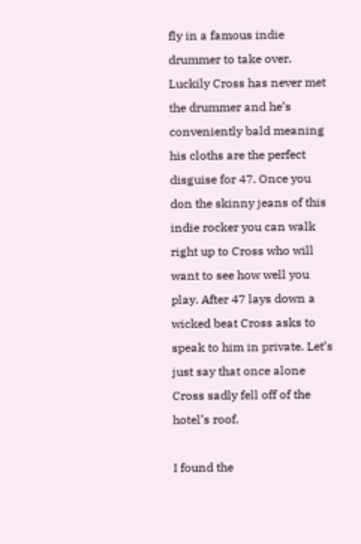fly in a famous indie drummer to take over. Luckily Cross has never met the drummer and he’s conveniently bald meaning his cloths are the perfect disguise for 47. Once you don the skinny jeans of this indie rocker you can walk right up to Cross who will want to see how well you play. After 47 lays down a wicked beat Cross asks to speak to him in private. Let’s just say that once alone Cross sadly fell off of the hotel’s roof.

I found the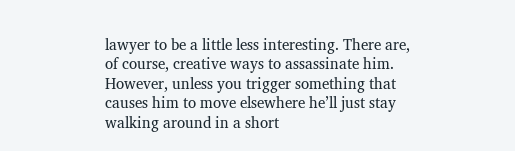lawyer to be a little less interesting. There are, of course, creative ways to assassinate him. However, unless you trigger something that causes him to move elsewhere he’ll just stay walking around in a short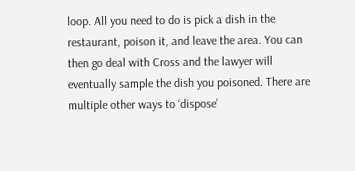loop. All you need to do is pick a dish in the restaurant, poison it, and leave the area. You can then go deal with Cross and the lawyer will eventually sample the dish you poisoned. There are multiple other ways to ‘dispose’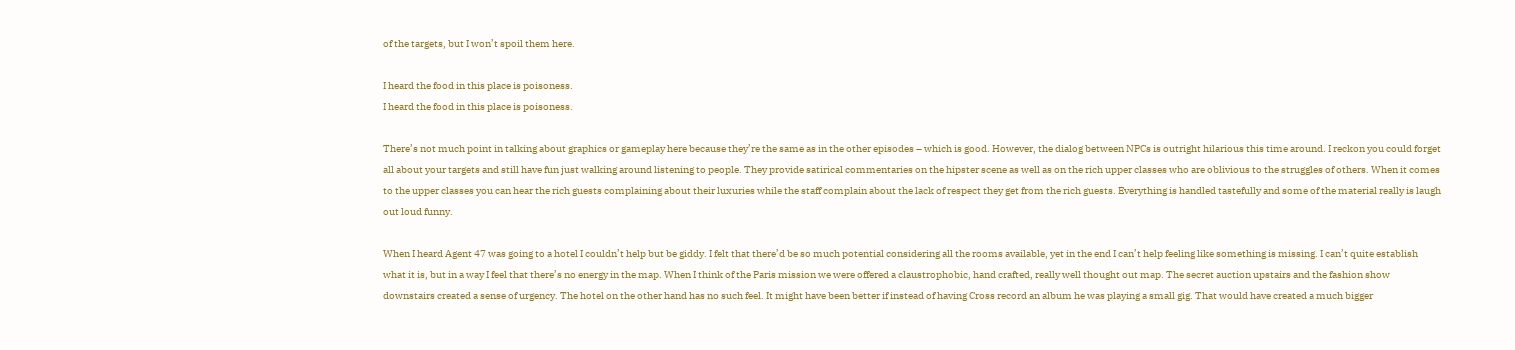of the targets, but I won’t spoil them here.

I heard the food in this place is poisoness.
I heard the food in this place is poisoness.

There’s not much point in talking about graphics or gameplay here because they’re the same as in the other episodes – which is good. However, the dialog between NPCs is outright hilarious this time around. I reckon you could forget all about your targets and still have fun just walking around listening to people. They provide satirical commentaries on the hipster scene as well as on the rich upper classes who are oblivious to the struggles of others. When it comes to the upper classes you can hear the rich guests complaining about their luxuries while the staff complain about the lack of respect they get from the rich guests. Everything is handled tastefully and some of the material really is laugh out loud funny.

When I heard Agent 47 was going to a hotel I couldn’t help but be giddy. I felt that there’d be so much potential considering all the rooms available, yet in the end I can’t help feeling like something is missing. I can’t quite establish what it is, but in a way I feel that there’s no energy in the map. When I think of the Paris mission we were offered a claustrophobic, hand crafted, really well thought out map. The secret auction upstairs and the fashion show downstairs created a sense of urgency. The hotel on the other hand has no such feel. It might have been better if instead of having Cross record an album he was playing a small gig. That would have created a much bigger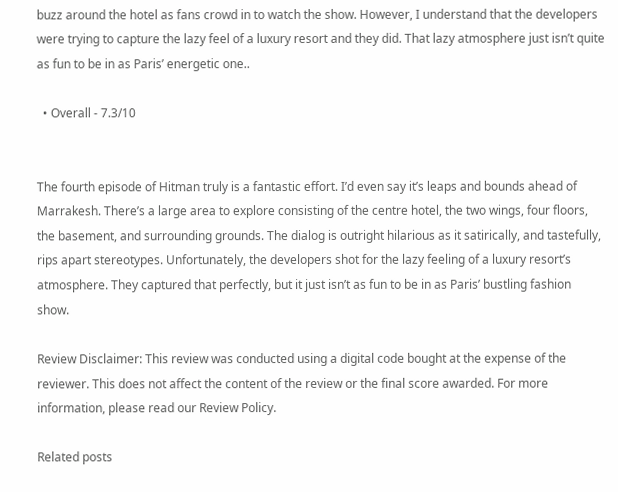buzz around the hotel as fans crowd in to watch the show. However, I understand that the developers were trying to capture the lazy feel of a luxury resort and they did. That lazy atmosphere just isn’t quite as fun to be in as Paris’ energetic one..

  • Overall - 7.3/10


The fourth episode of Hitman truly is a fantastic effort. I’d even say it’s leaps and bounds ahead of Marrakesh. There’s a large area to explore consisting of the centre hotel, the two wings, four floors, the basement, and surrounding grounds. The dialog is outright hilarious as it satirically, and tastefully, rips apart stereotypes. Unfortunately, the developers shot for the lazy feeling of a luxury resort’s atmosphere. They captured that perfectly, but it just isn’t as fun to be in as Paris’ bustling fashion show.

Review Disclaimer: This review was conducted using a digital code bought at the expense of the reviewer. This does not affect the content of the review or the final score awarded. For more information, please read our Review Policy.

Related posts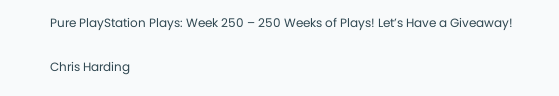Pure PlayStation Plays: Week 250 – 250 Weeks of Plays! Let’s Have a Giveaway!

Chris Harding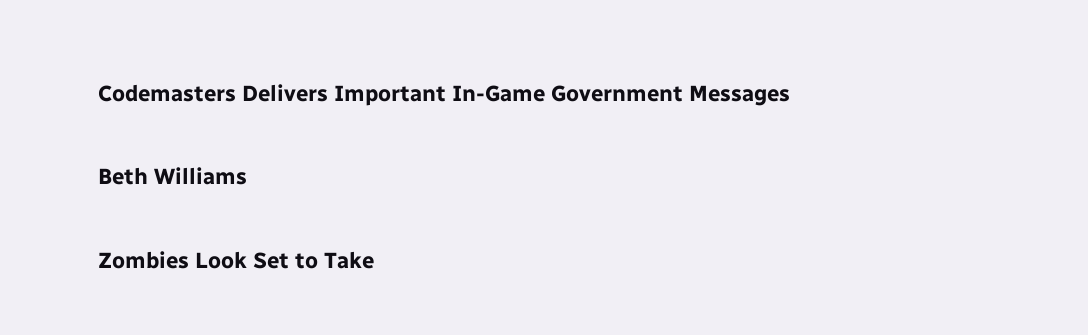Codemasters Delivers Important In-Game Government Messages

Beth Williams

Zombies Look Set to Take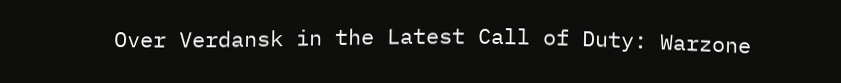Over Verdansk in the Latest Call of Duty: Warzone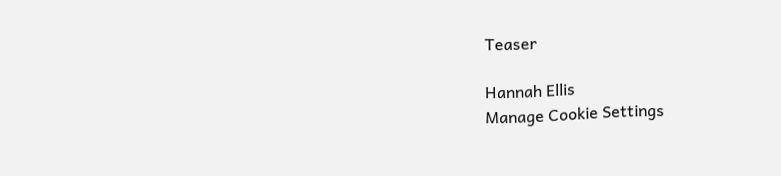Teaser

Hannah Ellis
Manage Cookie Settings